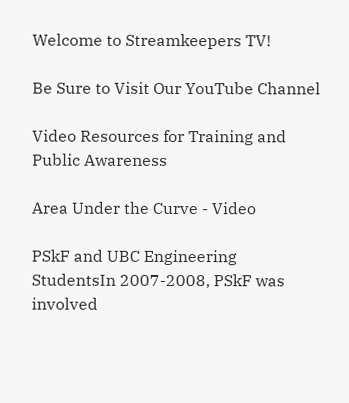Welcome to Streamkeepers TV!

Be Sure to Visit Our YouTube Channel

Video Resources for Training and Public Awareness

Area Under the Curve - Video

PSkF and UBC Engineering StudentsIn 2007-2008, PSkF was involved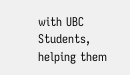with UBC Students, helping them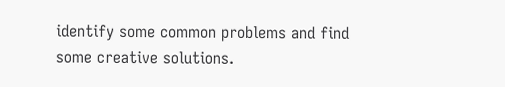identify some common problems and find some creative solutions.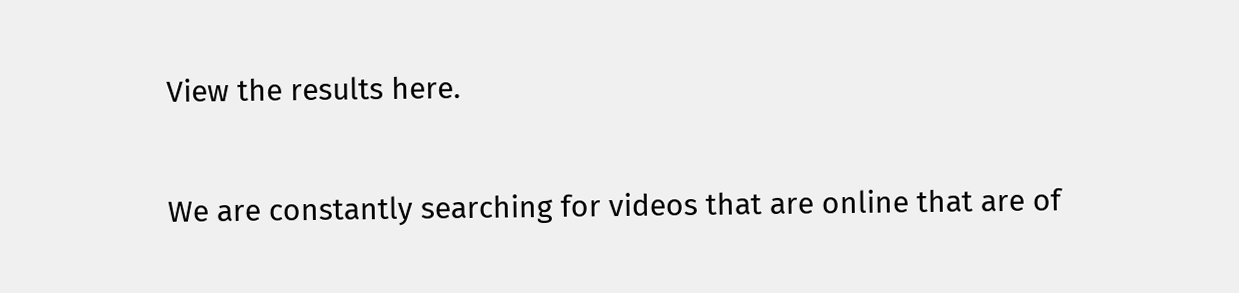View the results here.

We are constantly searching for videos that are online that are of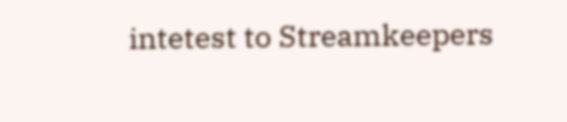intetest to Streamkeepers